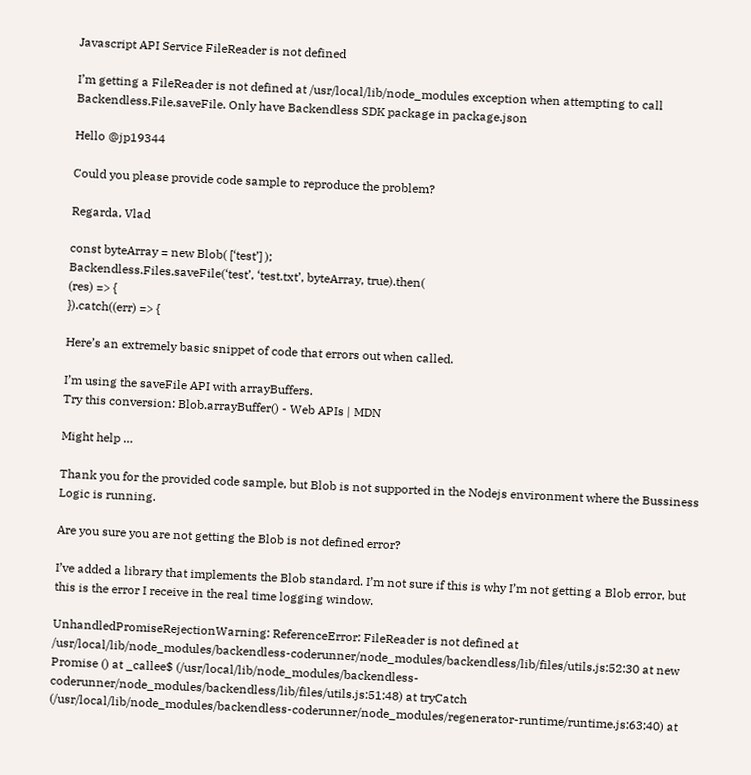Javascript API Service FileReader is not defined

I’m getting a FileReader is not defined at /usr/local/lib/node_modules exception when attempting to call Backendless.File.saveFile. Only have Backendless SDK package in package.json

Hello @jp19344

Could you please provide code sample to reproduce the problem?

Regarda, Vlad

const byteArray = new Blob( [‘test’] );
Backendless.Files.saveFile(‘test’, ‘test.txt’, byteArray, true).then(
(res) => {
}).catch((err) => {

Here’s an extremely basic snippet of code that errors out when called.

I’m using the saveFile API with arrayBuffers.
Try this conversion: Blob.arrayBuffer() - Web APIs | MDN

Might help …

Thank you for the provided code sample, but Blob is not supported in the Nodejs environment where the Bussiness Logic is running.

Are you sure you are not getting the Blob is not defined error?

I’ve added a library that implements the Blob standard. I’m not sure if this is why I’m not getting a Blob error, but this is the error I receive in the real time logging window.

UnhandledPromiseRejectionWarning: ReferenceError: FileReader is not defined at /usr/local/lib/node_modules/backendless-coderunner/node_modules/backendless/lib/files/utils.js:52:30 at new Promise () at _callee$ (/usr/local/lib/node_modules/backendless-coderunner/node_modules/backendless/lib/files/utils.js:51:48) at tryCatch (/usr/local/lib/node_modules/backendless-coderunner/node_modules/regenerator-runtime/runtime.js:63:40) at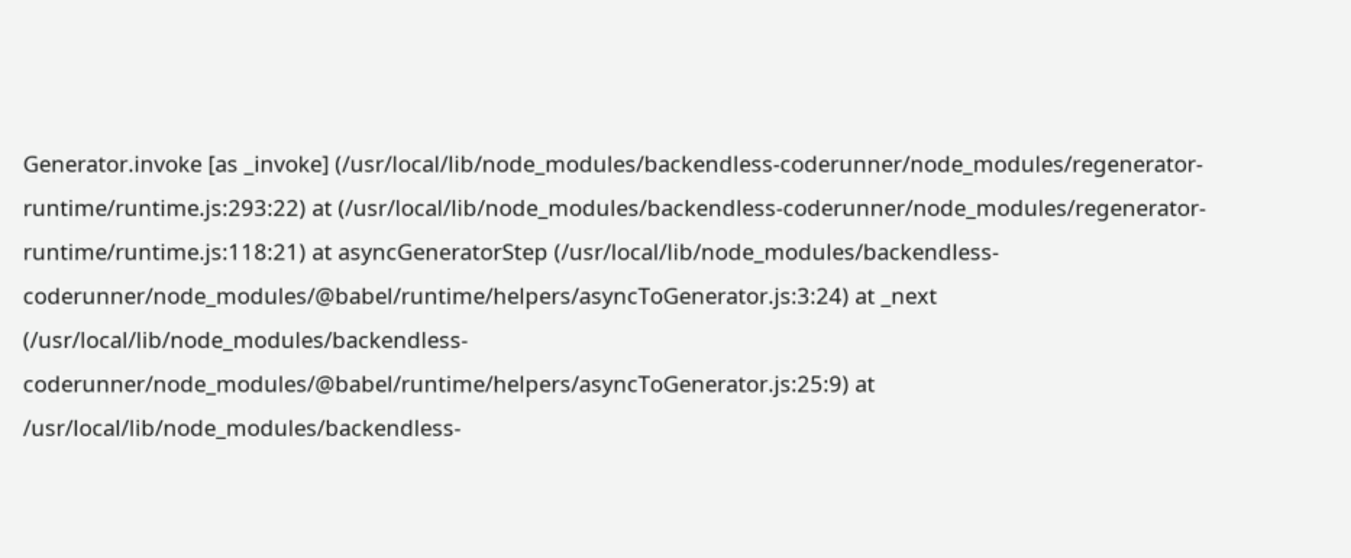Generator.invoke [as _invoke] (/usr/local/lib/node_modules/backendless-coderunner/node_modules/regenerator-runtime/runtime.js:293:22) at (/usr/local/lib/node_modules/backendless-coderunner/node_modules/regenerator-runtime/runtime.js:118:21) at asyncGeneratorStep (/usr/local/lib/node_modules/backendless-coderunner/node_modules/@babel/runtime/helpers/asyncToGenerator.js:3:24) at _next (/usr/local/lib/node_modules/backendless-coderunner/node_modules/@babel/runtime/helpers/asyncToGenerator.js:25:9) at /usr/local/lib/node_modules/backendless-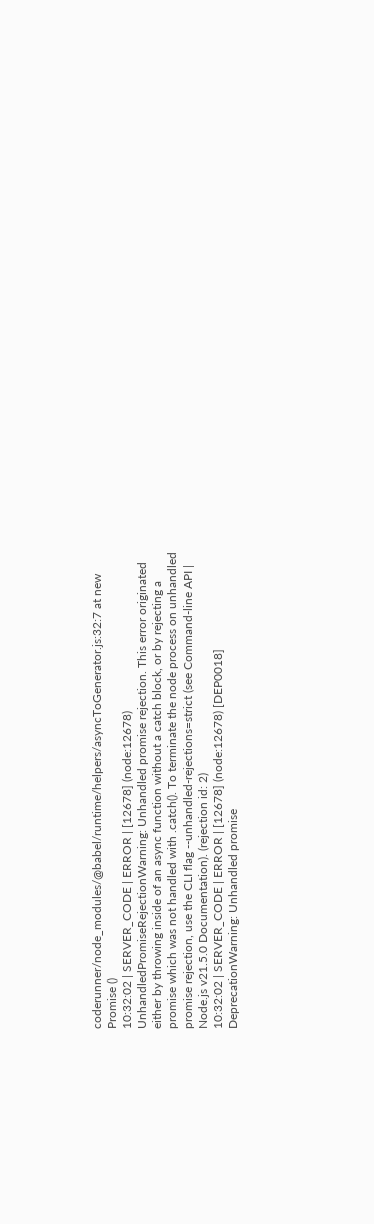coderunner/node_modules/@babel/runtime/helpers/asyncToGenerator.js:32:7 at new Promise ()
10:32:02 | SERVER_CODE | ERROR | [12678] (node:12678) UnhandledPromiseRejectionWarning: Unhandled promise rejection. This error originated either by throwing inside of an async function without a catch block, or by rejecting a promise which was not handled with .catch(). To terminate the node process on unhandled promise rejection, use the CLI flag --unhandled-rejections=strict (see Command-line API | Node.js v21.5.0 Documentation). (rejection id: 2)
10:32:02 | SERVER_CODE | ERROR | [12678] (node:12678) [DEP0018] DeprecationWarning: Unhandled promise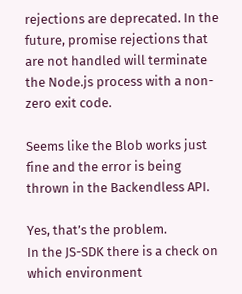rejections are deprecated. In the future, promise rejections that are not handled will terminate the Node.js process with a non-zero exit code.

Seems like the Blob works just fine and the error is being thrown in the Backendless API.

Yes, that’s the problem.
In the JS-SDK there is a check on which environment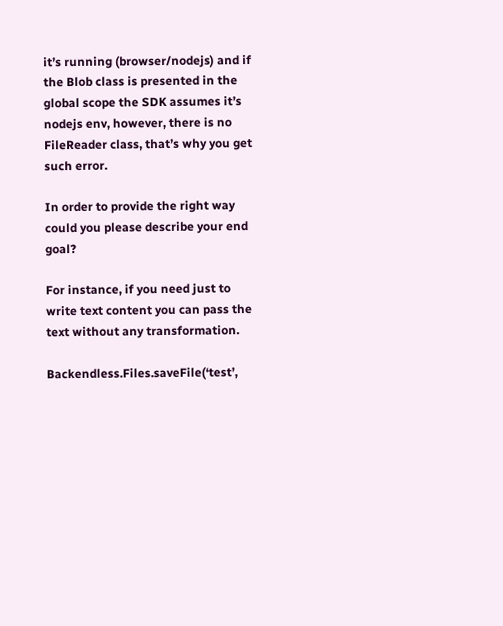it’s running (browser/nodejs) and if the Blob class is presented in the global scope the SDK assumes it’s nodejs env, however, there is no FileReader class, that’s why you get such error.

In order to provide the right way could you please describe your end goal?

For instance, if you need just to write text content you can pass the text without any transformation.

Backendless.Files.saveFile(‘test’,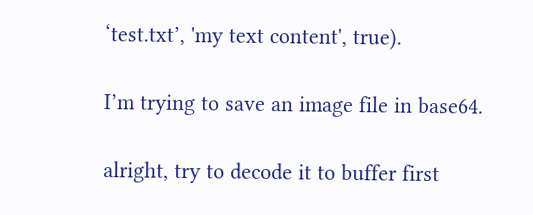‘test.txt’, 'my text content', true).

I’m trying to save an image file in base64.

alright, try to decode it to buffer first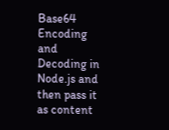Base64 Encoding and Decoding in Node.js and then pass it as content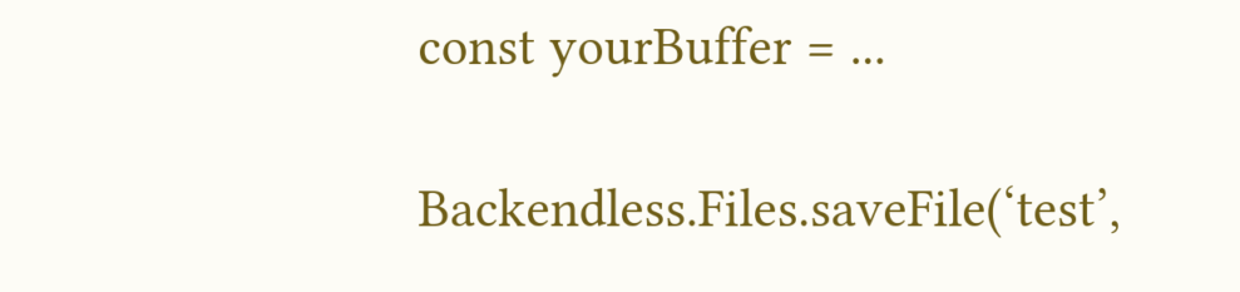const yourBuffer = ...

Backendless.Files.saveFile(‘test’,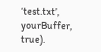‘test.txt’, yourBuffer, true).